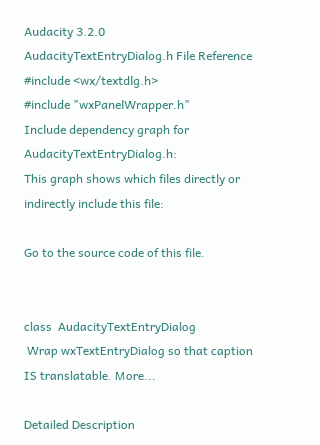Audacity 3.2.0
AudacityTextEntryDialog.h File Reference
#include <wx/textdlg.h>
#include "wxPanelWrapper.h"
Include dependency graph for AudacityTextEntryDialog.h:
This graph shows which files directly or indirectly include this file:

Go to the source code of this file.


class  AudacityTextEntryDialog
 Wrap wxTextEntryDialog so that caption IS translatable. More...

Detailed Description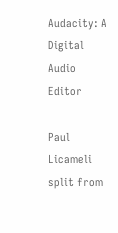Audacity: A Digital Audio Editor

Paul Licameli split from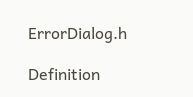ErrorDialog.h

Definition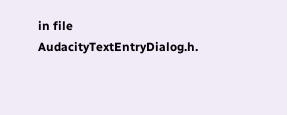in file AudacityTextEntryDialog.h.